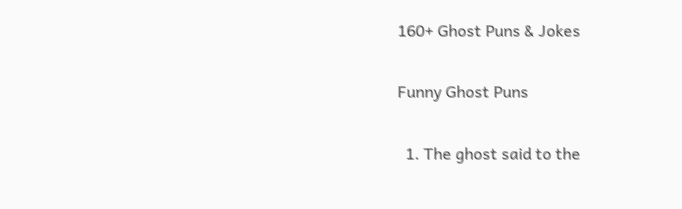160+ Ghost Puns & Jokes

Funny Ghost Puns

  1. The ghost said to the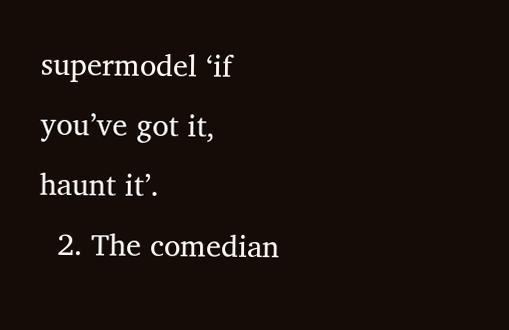supermodel ‘if you’ve got it, haunt it’.
  2. The comedian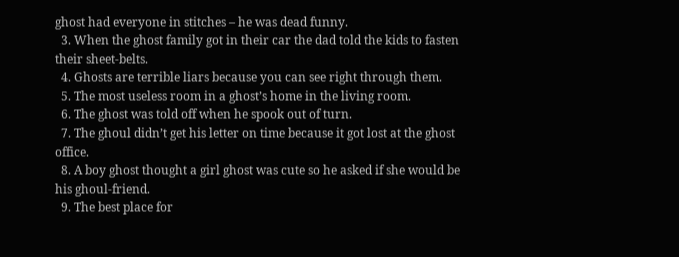ghost had everyone in stitches – he was dead funny.
  3. When the ghost family got in their car the dad told the kids to fasten their sheet-belts.
  4. Ghosts are terrible liars because you can see right through them.
  5. The most useless room in a ghost’s home in the living room.
  6. The ghost was told off when he spook out of turn.
  7. The ghoul didn’t get his letter on time because it got lost at the ghost office.
  8. A boy ghost thought a girl ghost was cute so he asked if she would be his ghoul-friend.
  9. The best place for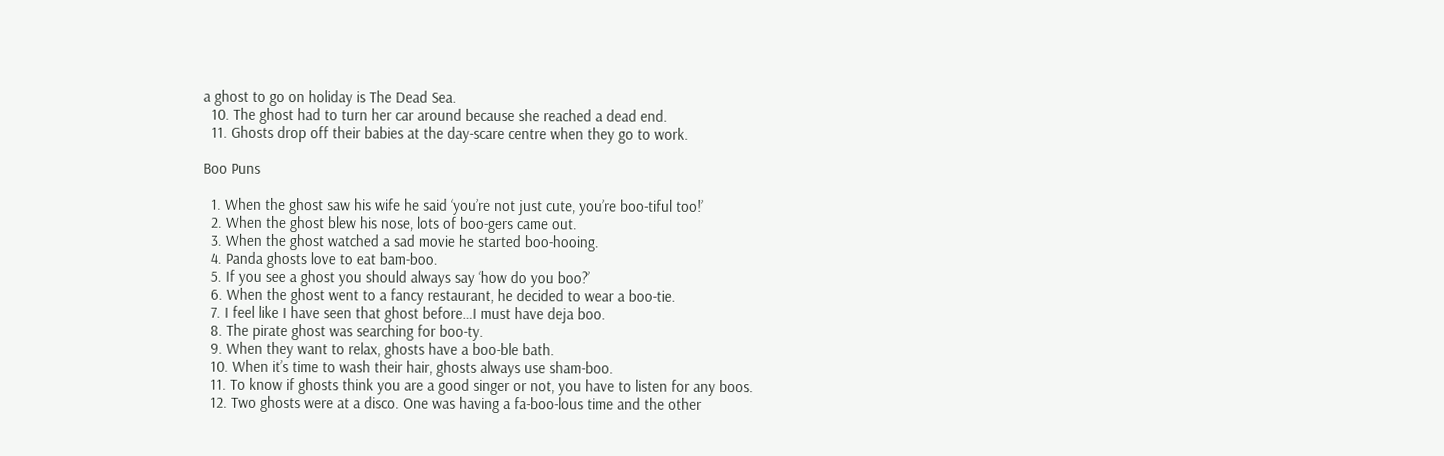a ghost to go on holiday is The Dead Sea.
  10. The ghost had to turn her car around because she reached a dead end.
  11. Ghosts drop off their babies at the day-scare centre when they go to work.

Boo Puns

  1. When the ghost saw his wife he said ‘you’re not just cute, you’re boo-tiful too!’
  2. When the ghost blew his nose, lots of boo-gers came out.
  3. When the ghost watched a sad movie he started boo-hooing.
  4. Panda ghosts love to eat bam-boo.
  5. If you see a ghost you should always say ‘how do you boo?’
  6. When the ghost went to a fancy restaurant, he decided to wear a boo-tie.
  7. I feel like I have seen that ghost before…I must have deja boo.
  8. The pirate ghost was searching for boo-ty.
  9. When they want to relax, ghosts have a boo-ble bath.
  10. When it’s time to wash their hair, ghosts always use sham-boo.
  11. To know if ghosts think you are a good singer or not, you have to listen for any boos.
  12. Two ghosts were at a disco. One was having a fa-boo-lous time and the other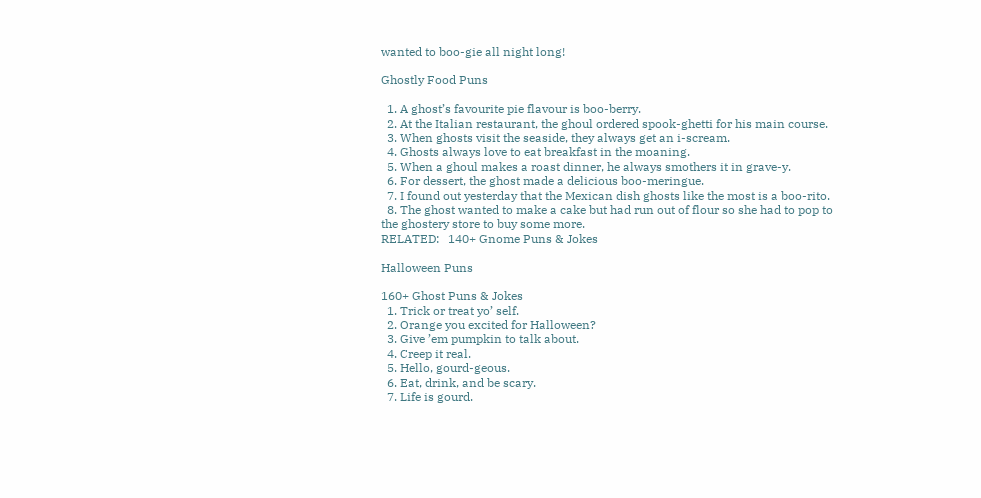wanted to boo-gie all night long!

Ghostly Food Puns

  1. A ghost’s favourite pie flavour is boo-berry.
  2. At the Italian restaurant, the ghoul ordered spook-ghetti for his main course.
  3. When ghosts visit the seaside, they always get an i-scream.
  4. Ghosts always love to eat breakfast in the moaning.
  5. When a ghoul makes a roast dinner, he always smothers it in grave-y.
  6. For dessert, the ghost made a delicious boo-meringue.
  7. I found out yesterday that the Mexican dish ghosts like the most is a boo-rito.
  8. The ghost wanted to make a cake but had run out of flour so she had to pop to the ghostery store to buy some more.
RELATED:   140+ Gnome Puns & Jokes

Halloween Puns

160+ Ghost Puns & Jokes
  1. Trick or treat yo’ self.
  2. Orange you excited for Halloween?
  3. Give ’em pumpkin to talk about.
  4. Creep it real.
  5. Hello, gourd-geous.
  6. Eat, drink, and be scary.
  7. Life is gourd.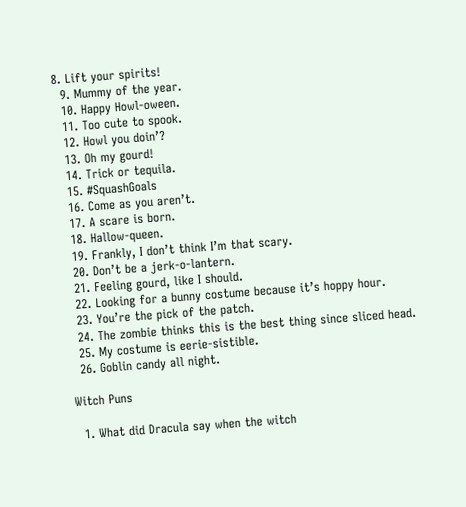8. Lift your spirits!
  9. Mummy of the year.
  10. Happy Howl-oween.
  11. Too cute to spook.
  12. Howl you doin’?
  13. Oh my gourd!
  14. Trick or tequila.
  15. #SquashGoals
  16. Come as you aren’t.
  17. A scare is born.
  18. Hallow-queen.
  19. Frankly, I don’t think I’m that scary.
  20. Don’t be a jerk-o-lantern.
  21. Feeling gourd, like I should.
  22. Looking for a bunny costume because it’s hoppy hour.
  23. You’re the pick of the patch.
  24. The zombie thinks this is the best thing since sliced head.
  25. My costume is eerie-sistible.
  26. Goblin candy all night.

Witch Puns

  1. What did Dracula say when the witch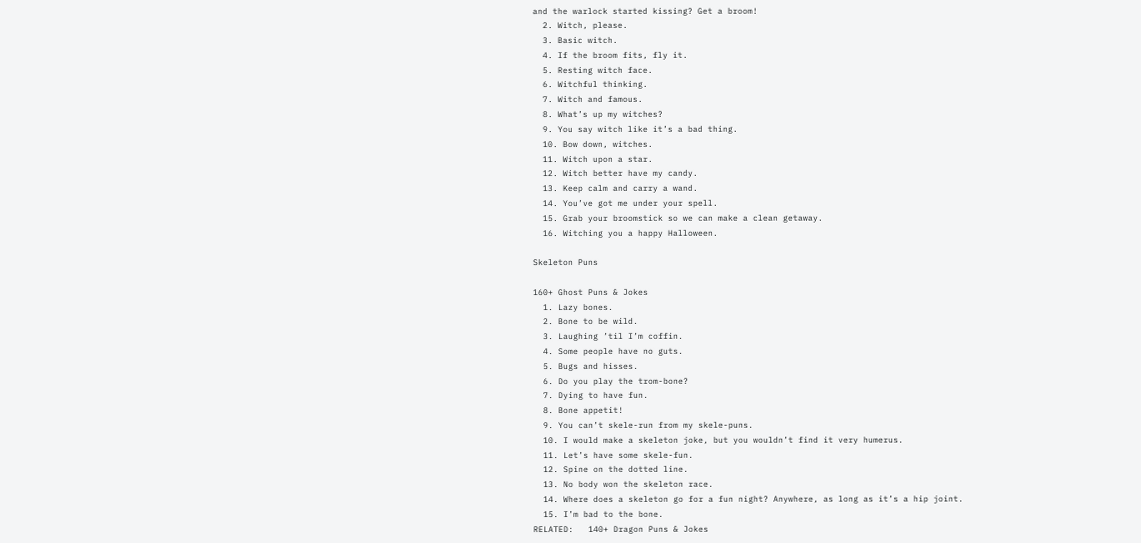and the warlock started kissing? Get a broom!
  2. Witch, please.
  3. Basic witch.
  4. If the broom fits, fly it.
  5. Resting witch face.
  6. Witchful thinking.
  7. Witch and famous.
  8. What’s up my witches?
  9. You say witch like it’s a bad thing.
  10. Bow down, witches.
  11. Witch upon a star.
  12. Witch better have my candy.
  13. Keep calm and carry a wand.
  14. You’ve got me under your spell.
  15. Grab your broomstick so we can make a clean getaway.
  16. Witching you a happy Halloween.

Skeleton Puns

160+ Ghost Puns & Jokes
  1. Lazy bones.
  2. Bone to be wild.
  3. Laughing ’til I’m coffin.
  4. Some people have no guts.
  5. Bugs and hisses.
  6. Do you play the trom-bone?
  7. Dying to have fun.
  8. Bone appetit!
  9. You can’t skele-run from my skele-puns.
  10. I would make a skeleton joke, but you wouldn’t find it very humerus.
  11. Let’s have some skele-fun.
  12. Spine on the dotted line.
  13. No body won the skeleton race.
  14. Where does a skeleton go for a fun night? Anywhere, as long as it’s a hip joint.
  15. I’m bad to the bone.
RELATED:   140+ Dragon Puns & Jokes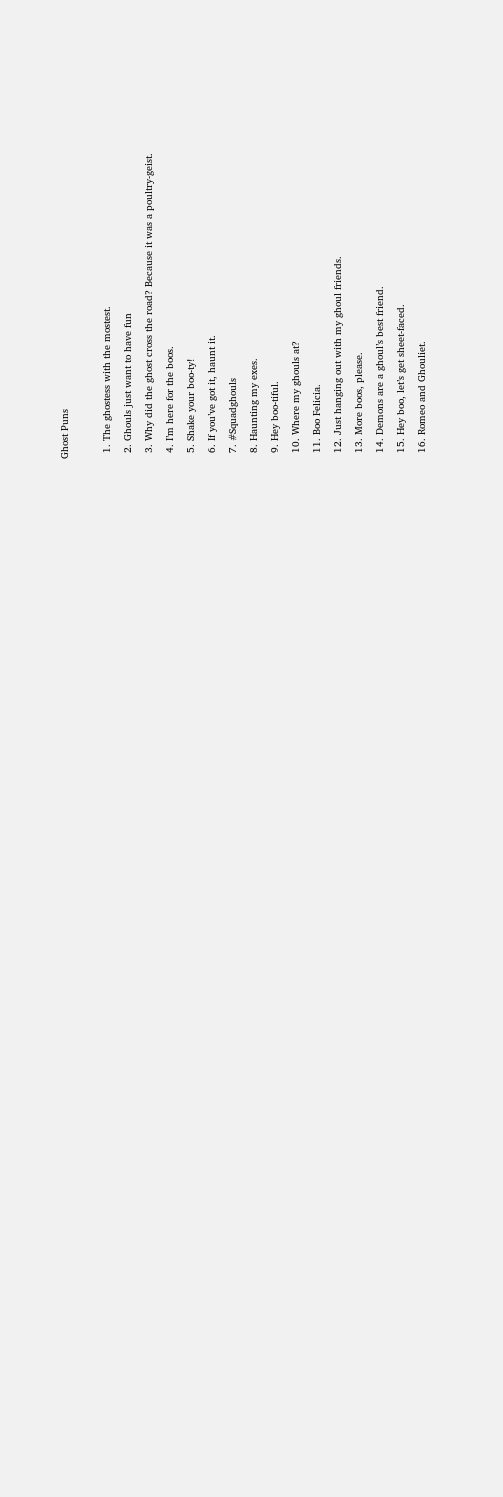Ghost Puns

  1. The ghostess with the mostest.
  2. Ghouls just want to have fun
  3. Why did the ghost cross the road? Because it was a poultry-geist.
  4. I’m here for the boos.
  5. Shake your boo-ty!
  6. If you’ve got it, haunt it.
  7. #Squadghouls
  8. Haunting my exes.
  9. Hey boo-tiful.
  10. Where my ghouls at?
  11. Boo Felicia.
  12. Just hanging out with my ghoul friends.
  13. More boos, please.
  14. Demons are a ghoul’s best friend.
  15. Hey boo, let’s get sheet-faced.
  16. Romeo and Ghouliet.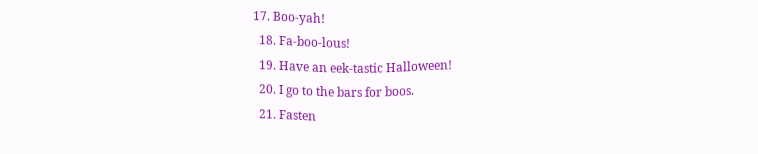17. Boo-yah!
  18. Fa-boo-lous!
  19. Have an eek-tastic Halloween!
  20. I go to the bars for boos.
  21. Fasten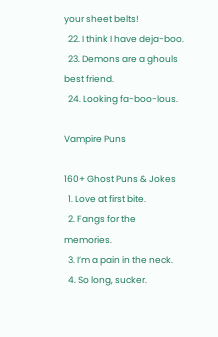your sheet belts!
  22. I think I have deja-boo.
  23. Demons are a ghouls best friend.
  24. Looking fa-boo-lous.

Vampire Puns

160+ Ghost Puns & Jokes
  1. Love at first bite.
  2. Fangs for the memories.
  3. I’m a pain in the neck.
  4. So long, sucker.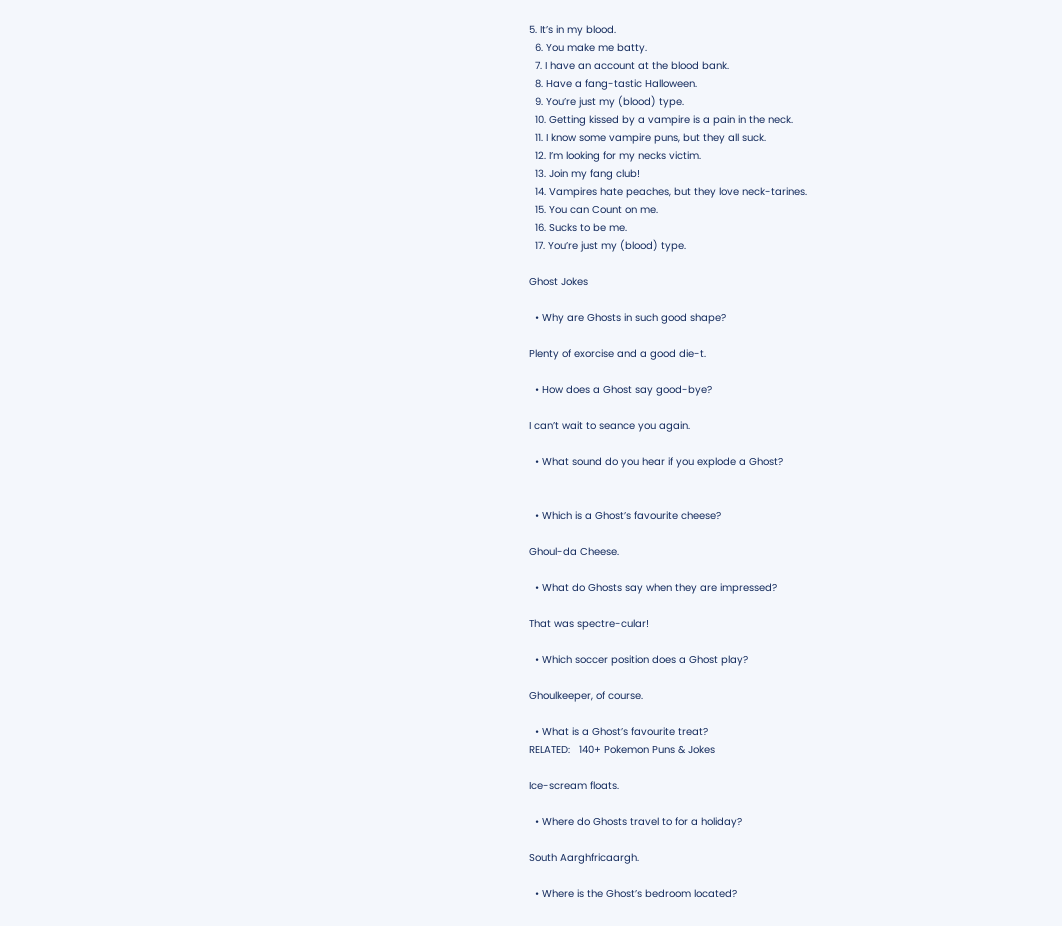5. It’s in my blood.
  6. You make me batty.
  7. I have an account at the blood bank.
  8. Have a fang-tastic Halloween.
  9. You’re just my (blood) type.
  10. Getting kissed by a vampire is a pain in the neck.
  11. I know some vampire puns, but they all suck.
  12. I’m looking for my necks victim.
  13. Join my fang club!
  14. Vampires hate peaches, but they love neck-tarines.
  15. You can Count on me.
  16. Sucks to be me.
  17. You’re just my (blood) type.

Ghost Jokes

  • Why are Ghosts in such good shape?

Plenty of exorcise and a good die-t.

  • How does a Ghost say good-bye?

I can’t wait to seance you again.

  • What sound do you hear if you explode a Ghost?


  • Which is a Ghost’s favourite cheese?

Ghoul-da Cheese.

  • What do Ghosts say when they are impressed?

That was spectre-cular!

  • Which soccer position does a Ghost play?

Ghoulkeeper, of course.

  • What is a Ghost’s favourite treat?
RELATED:   140+ Pokemon Puns & Jokes

Ice-scream floats.

  • Where do Ghosts travel to for a holiday?

South Aarghfricaargh.

  • Where is the Ghost’s bedroom located?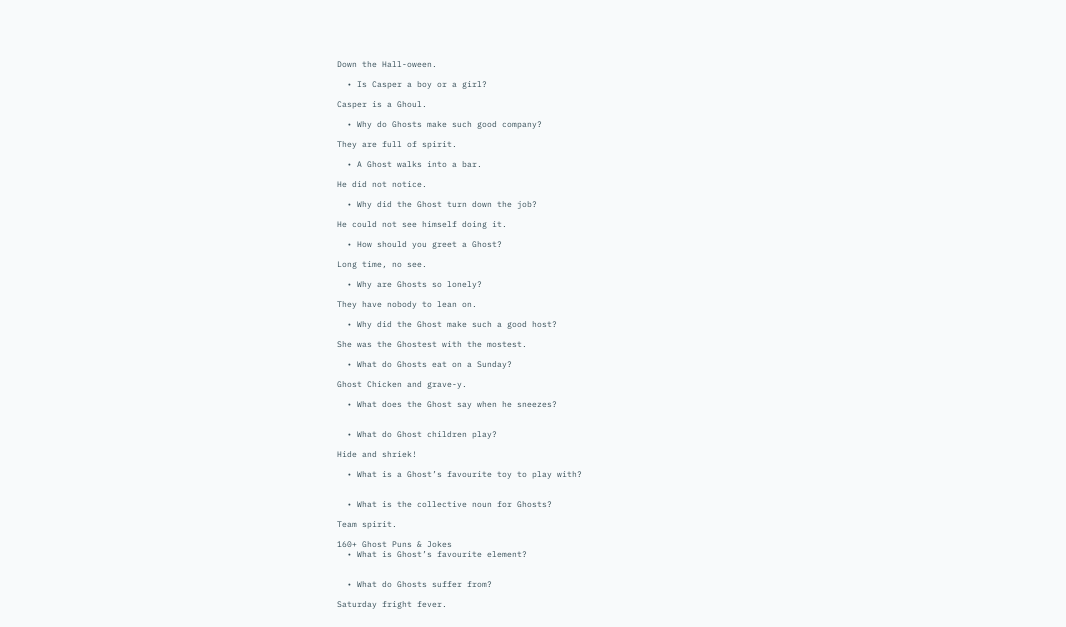Down the Hall-oween.

  • Is Casper a boy or a girl?

Casper is a Ghoul.

  • Why do Ghosts make such good company?

They are full of spirit.

  • A Ghost walks into a bar.

He did not notice.

  • Why did the Ghost turn down the job?

He could not see himself doing it.

  • How should you greet a Ghost?

Long time, no see.

  • Why are Ghosts so lonely?

They have nobody to lean on.

  • Why did the Ghost make such a good host?

She was the Ghostest with the mostest.

  • What do Ghosts eat on a Sunday?

Ghost Chicken and grave-y.

  • What does the Ghost say when he sneezes?


  • What do Ghost children play?

Hide and shriek!

  • What is a Ghost’s favourite toy to play with?


  • What is the collective noun for Ghosts?

Team spirit.

160+ Ghost Puns & Jokes
  • What is Ghost’s favourite element?


  • What do Ghosts suffer from?

Saturday fright fever.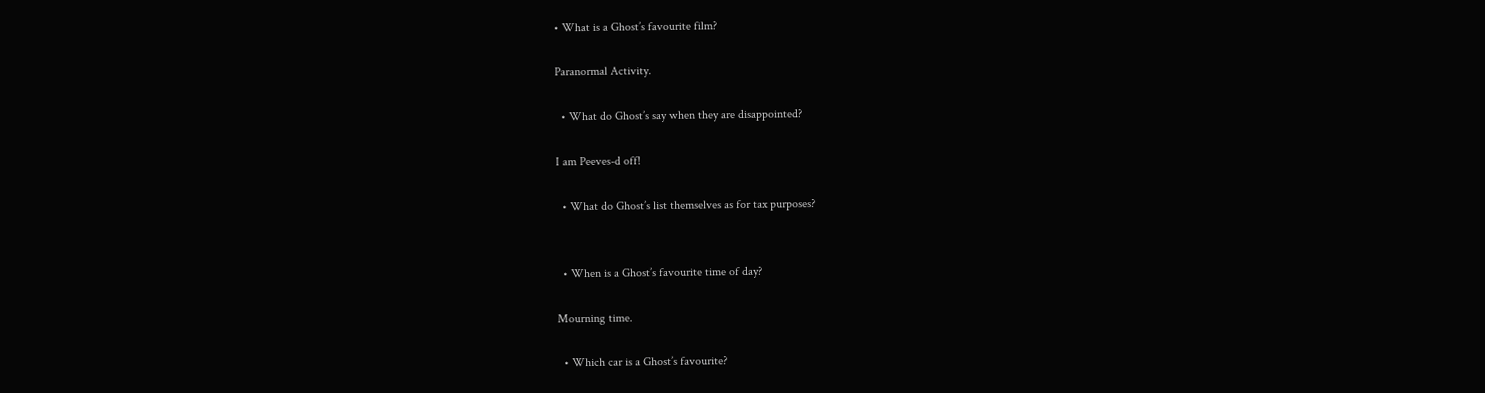• What is a Ghost’s favourite film?

Paranormal Activity.

  • What do Ghost’s say when they are disappointed?

I am Peeves-d off!

  • What do Ghost’s list themselves as for tax purposes?


  • When is a Ghost’s favourite time of day?

Mourning time.

  • Which car is a Ghost’s favourite?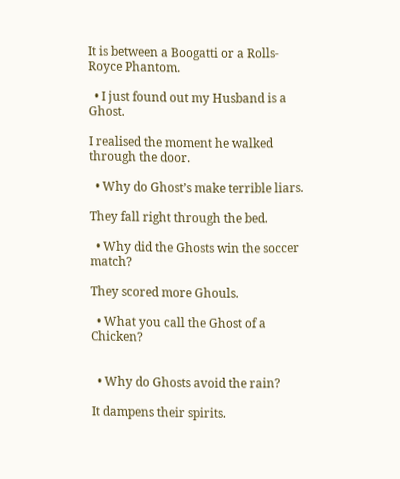It is between a Boogatti or a Rolls-Royce Phantom.

  • I just found out my Husband is a Ghost.

I realised the moment he walked through the door.

  • Why do Ghost’s make terrible liars.

They fall right through the bed.

  • Why did the Ghosts win the soccer match?

They scored more Ghouls.

  • What you call the Ghost of a Chicken?


  • Why do Ghosts avoid the rain?

It dampens their spirits.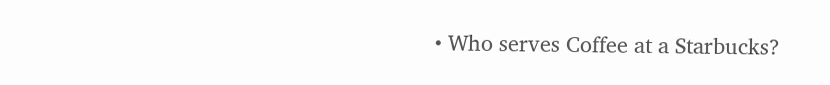• Who serves Coffee at a Starbucks?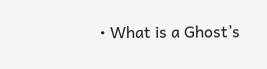• What is a Ghost’s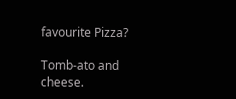favourite Pizza?

Tomb-ato and cheese.